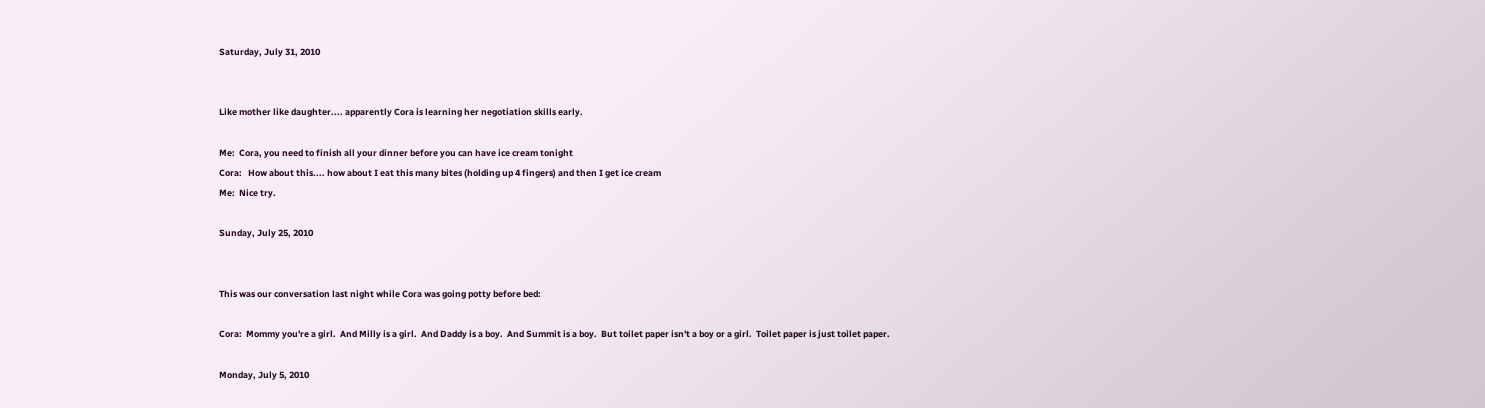Saturday, July 31, 2010


Like mother like daughter.... apparently Cora is learning her negotiation skills early.

Me:  Cora, you need to finish all your dinner before you can have ice cream tonight
Cora:   How about this.... how about I eat this many bites (holding up 4 fingers) and then I get ice cream
Me:  Nice try.

Sunday, July 25, 2010


This was our conversation last night while Cora was going potty before bed:

Cora:  Mommy you're a girl.  And Milly is a girl.  And Daddy is a boy.  And Summit is a boy.  But toilet paper isn't a boy or a girl.  Toilet paper is just toilet paper.

Monday, July 5, 2010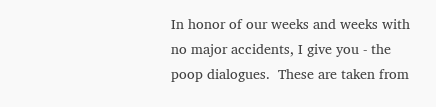In honor of our weeks and weeks with no major accidents, I give you - the poop dialogues.  These are taken from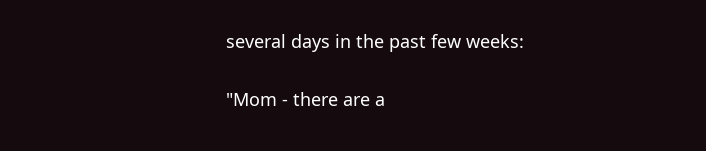several days in the past few weeks:

"Mom - there are a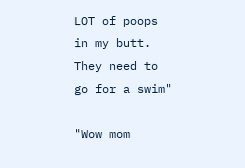LOT of poops in my butt.  They need to go for a swim"

"Wow mom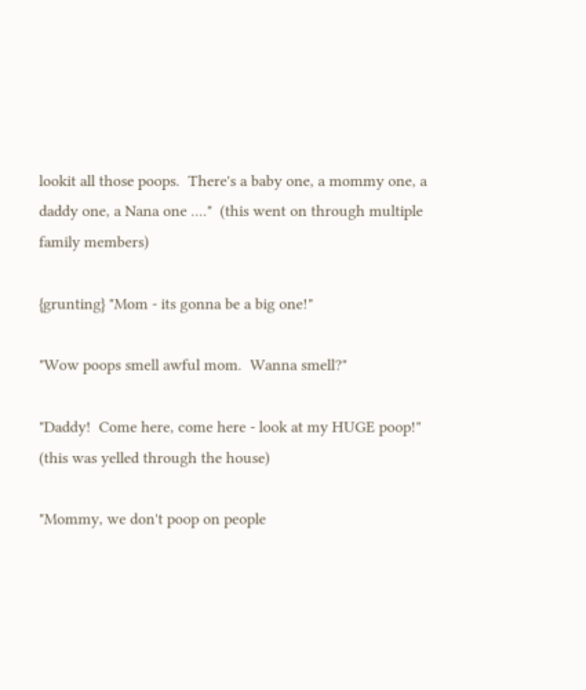lookit all those poops.  There's a baby one, a mommy one, a daddy one, a Nana one ...."  (this went on through multiple family members)

{grunting} "Mom - its gonna be a big one!"

"Wow poops smell awful mom.  Wanna smell?"

"Daddy!  Come here, come here - look at my HUGE poop!" (this was yelled through the house)

"Mommy, we don't poop on people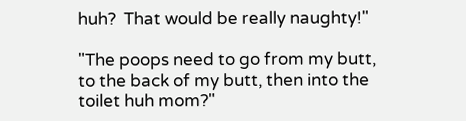huh?  That would be really naughty!"

"The poops need to go from my butt, to the back of my butt, then into the toilet huh mom?"